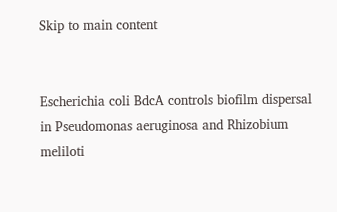Skip to main content


Escherichia coli BdcA controls biofilm dispersal in Pseudomonas aeruginosa and Rhizobium meliloti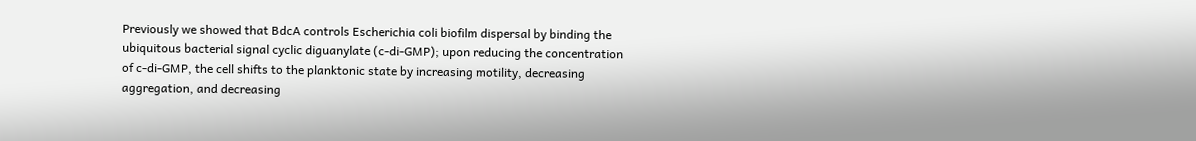Previously we showed that BdcA controls Escherichia coli biofilm dispersal by binding the ubiquitous bacterial signal cyclic diguanylate (c-di-GMP); upon reducing the concentration of c-di-GMP, the cell shifts to the planktonic state by increasing motility, decreasing aggregation, and decreasing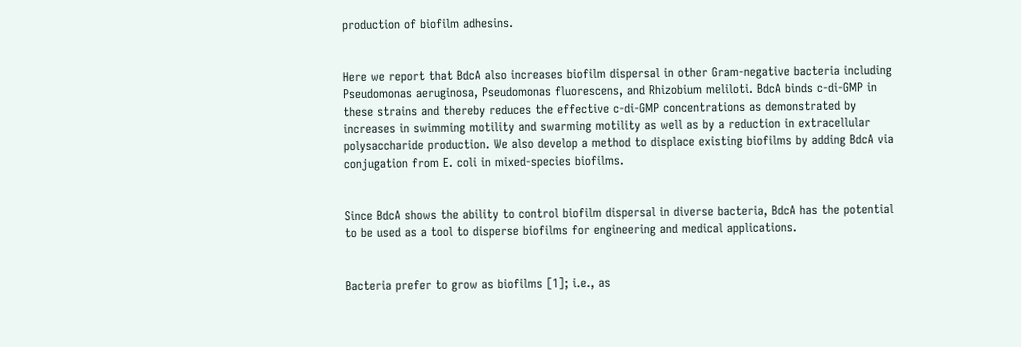production of biofilm adhesins.


Here we report that BdcA also increases biofilm dispersal in other Gram-negative bacteria including Pseudomonas aeruginosa, Pseudomonas fluorescens, and Rhizobium meliloti. BdcA binds c-di-GMP in these strains and thereby reduces the effective c-di-GMP concentrations as demonstrated by increases in swimming motility and swarming motility as well as by a reduction in extracellular polysaccharide production. We also develop a method to displace existing biofilms by adding BdcA via conjugation from E. coli in mixed-species biofilms.


Since BdcA shows the ability to control biofilm dispersal in diverse bacteria, BdcA has the potential to be used as a tool to disperse biofilms for engineering and medical applications.


Bacteria prefer to grow as biofilms [1]; i.e., as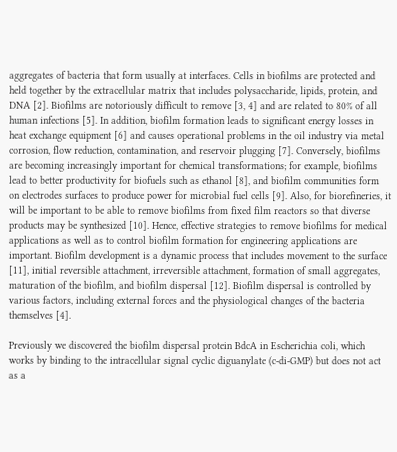aggregates of bacteria that form usually at interfaces. Cells in biofilms are protected and held together by the extracellular matrix that includes polysaccharide, lipids, protein, and DNA [2]. Biofilms are notoriously difficult to remove [3, 4] and are related to 80% of all human infections [5]. In addition, biofilm formation leads to significant energy losses in heat exchange equipment [6] and causes operational problems in the oil industry via metal corrosion, flow reduction, contamination, and reservoir plugging [7]. Conversely, biofilms are becoming increasingly important for chemical transformations; for example, biofilms lead to better productivity for biofuels such as ethanol [8], and biofilm communities form on electrodes surfaces to produce power for microbial fuel cells [9]. Also, for biorefineries, it will be important to be able to remove biofilms from fixed film reactors so that diverse products may be synthesized [10]. Hence, effective strategies to remove biofilms for medical applications as well as to control biofilm formation for engineering applications are important. Biofilm development is a dynamic process that includes movement to the surface [11], initial reversible attachment, irreversible attachment, formation of small aggregates, maturation of the biofilm, and biofilm dispersal [12]. Biofilm dispersal is controlled by various factors, including external forces and the physiological changes of the bacteria themselves [4].

Previously we discovered the biofilm dispersal protein BdcA in Escherichia coli, which works by binding to the intracellular signal cyclic diguanylate (c-di-GMP) but does not act as a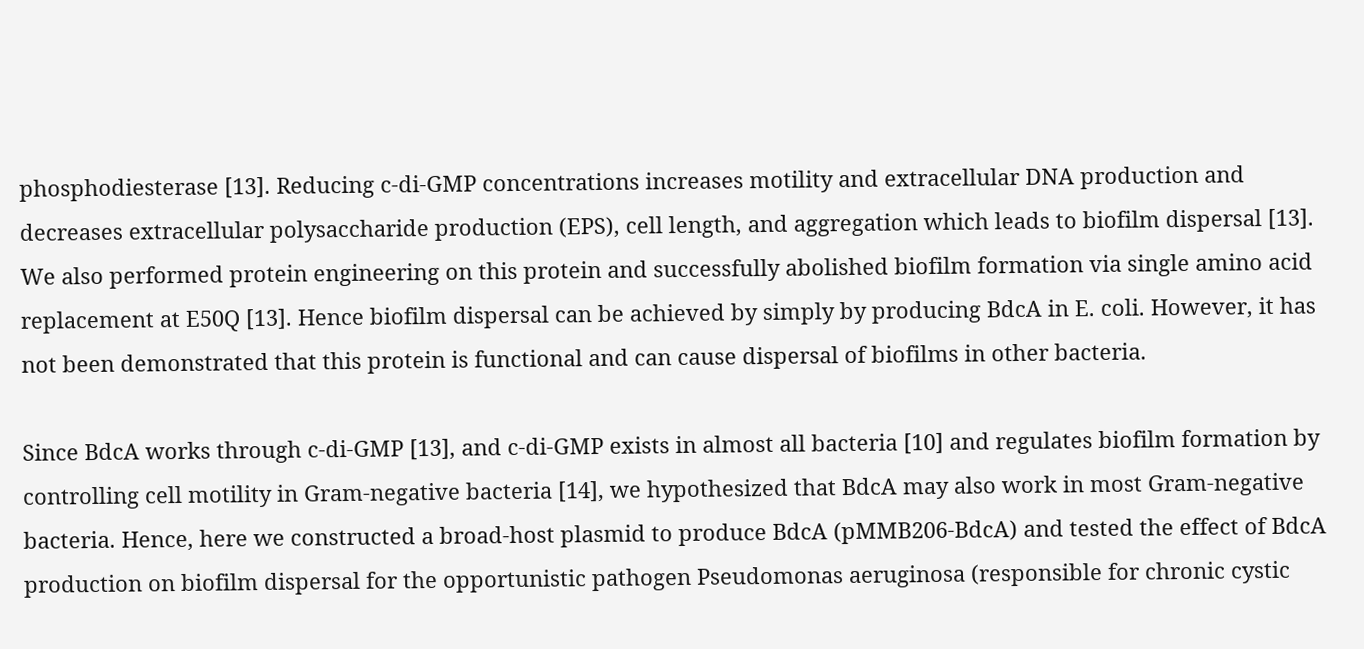phosphodiesterase [13]. Reducing c-di-GMP concentrations increases motility and extracellular DNA production and decreases extracellular polysaccharide production (EPS), cell length, and aggregation which leads to biofilm dispersal [13]. We also performed protein engineering on this protein and successfully abolished biofilm formation via single amino acid replacement at E50Q [13]. Hence biofilm dispersal can be achieved by simply by producing BdcA in E. coli. However, it has not been demonstrated that this protein is functional and can cause dispersal of biofilms in other bacteria.

Since BdcA works through c-di-GMP [13], and c-di-GMP exists in almost all bacteria [10] and regulates biofilm formation by controlling cell motility in Gram-negative bacteria [14], we hypothesized that BdcA may also work in most Gram-negative bacteria. Hence, here we constructed a broad-host plasmid to produce BdcA (pMMB206-BdcA) and tested the effect of BdcA production on biofilm dispersal for the opportunistic pathogen Pseudomonas aeruginosa (responsible for chronic cystic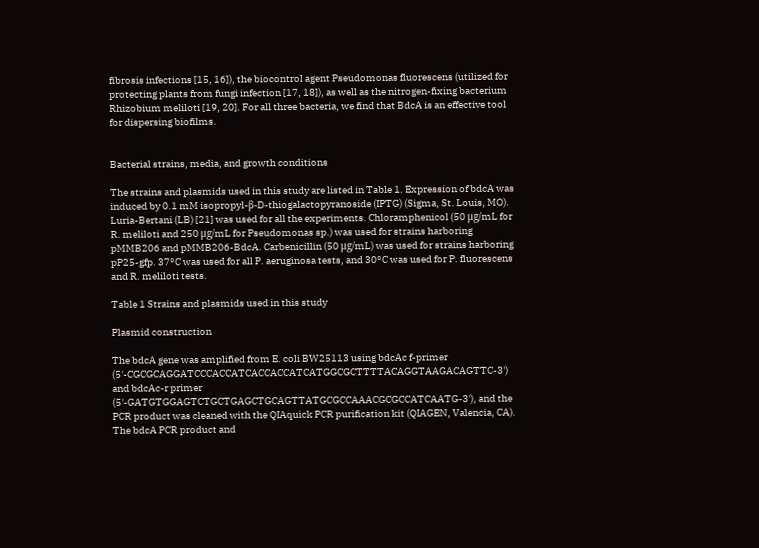fibrosis infections [15, 16]), the biocontrol agent Pseudomonas fluorescens (utilized for protecting plants from fungi infection [17, 18]), as well as the nitrogen-fixing bacterium Rhizobium meliloti [19, 20]. For all three bacteria, we find that BdcA is an effective tool for dispersing biofilms.


Bacterial strains, media, and growth conditions

The strains and plasmids used in this study are listed in Table 1. Expression of bdcA was induced by 0.1 mM isopropyl-β-D-thiogalactopyranoside (IPTG) (Sigma, St. Louis, MO). Luria-Bertani (LB) [21] was used for all the experiments. Chloramphenicol (50 μg/mL for R. meliloti and 250 μg/mL for Pseudomonas sp.) was used for strains harboring pMMB206 and pMMB206-BdcA. Carbenicillin (50 μg/mL) was used for strains harboring pP25-gfp. 37°C was used for all P. aeruginosa tests, and 30°C was used for P. fluorescens and R. meliloti tests.

Table 1 Strains and plasmids used in this study

Plasmid construction

The bdcA gene was amplified from E. coli BW25113 using bdcAc f-primer (5'-CGCGCAGGATCCCACCATCACCACCATCATGGCGCTTTTACAGGTAAGACAGTTC-3') and bdcAc-r primer (5'-GATGTGGAGTCTGCTGAGCTGCAGTTATGCGCCAAACGCGCCATCAATG-3'), and the PCR product was cleaned with the QIAquick PCR purification kit (QIAGEN, Valencia, CA). The bdcA PCR product and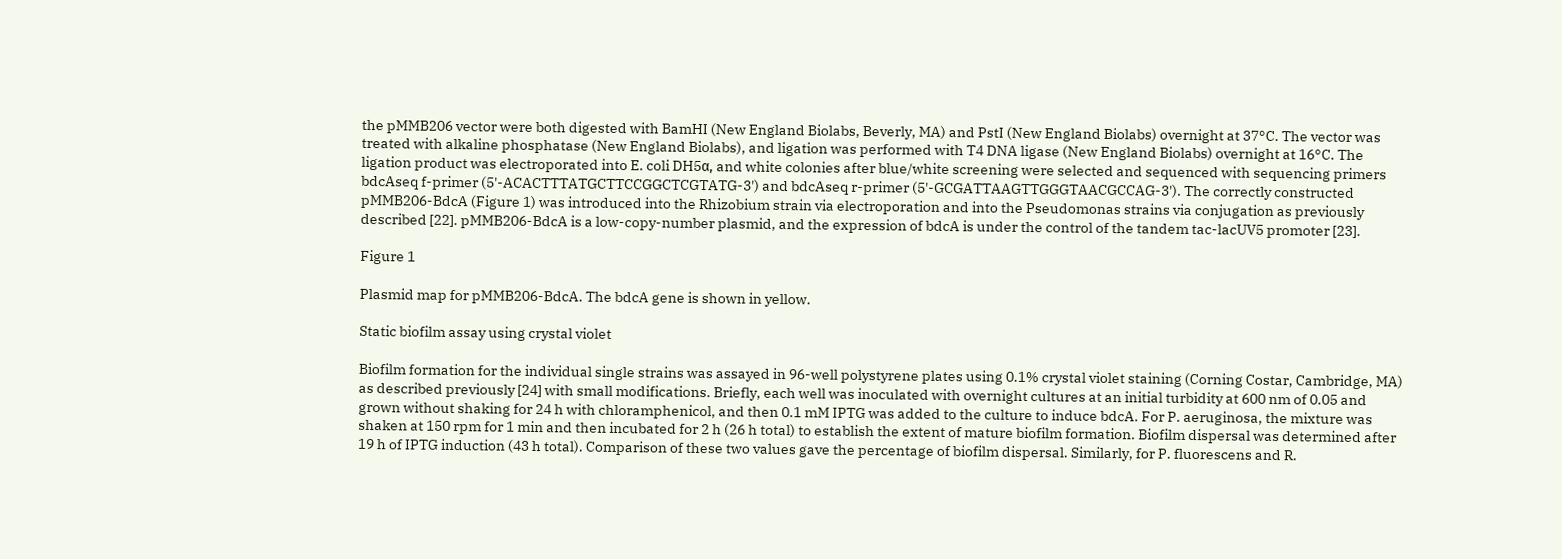the pMMB206 vector were both digested with BamHI (New England Biolabs, Beverly, MA) and PstI (New England Biolabs) overnight at 37°C. The vector was treated with alkaline phosphatase (New England Biolabs), and ligation was performed with T4 DNA ligase (New England Biolabs) overnight at 16°C. The ligation product was electroporated into E. coli DH5α, and white colonies after blue/white screening were selected and sequenced with sequencing primers bdcAseq f-primer (5'-ACACTTTATGCTTCCGGCTCGTATG-3') and bdcAseq r-primer (5'-GCGATTAAGTTGGGTAACGCCAG-3'). The correctly constructed pMMB206-BdcA (Figure 1) was introduced into the Rhizobium strain via electroporation and into the Pseudomonas strains via conjugation as previously described [22]. pMMB206-BdcA is a low-copy-number plasmid, and the expression of bdcA is under the control of the tandem tac-lacUV5 promoter [23].

Figure 1

Plasmid map for pMMB206-BdcA. The bdcA gene is shown in yellow.

Static biofilm assay using crystal violet

Biofilm formation for the individual single strains was assayed in 96-well polystyrene plates using 0.1% crystal violet staining (Corning Costar, Cambridge, MA) as described previously [24] with small modifications. Briefly, each well was inoculated with overnight cultures at an initial turbidity at 600 nm of 0.05 and grown without shaking for 24 h with chloramphenicol, and then 0.1 mM IPTG was added to the culture to induce bdcA. For P. aeruginosa, the mixture was shaken at 150 rpm for 1 min and then incubated for 2 h (26 h total) to establish the extent of mature biofilm formation. Biofilm dispersal was determined after 19 h of IPTG induction (43 h total). Comparison of these two values gave the percentage of biofilm dispersal. Similarly, for P. fluorescens and R.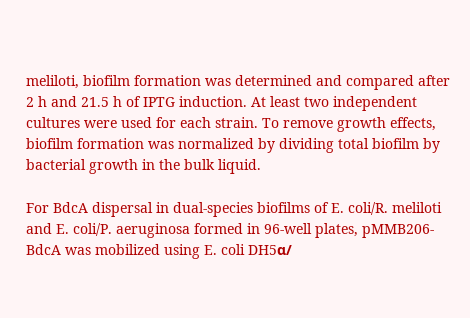meliloti, biofilm formation was determined and compared after 2 h and 21.5 h of IPTG induction. At least two independent cultures were used for each strain. To remove growth effects, biofilm formation was normalized by dividing total biofilm by bacterial growth in the bulk liquid.

For BdcA dispersal in dual-species biofilms of E. coli/R. meliloti and E. coli/P. aeruginosa formed in 96-well plates, pMMB206-BdcA was mobilized using E. coli DH5α/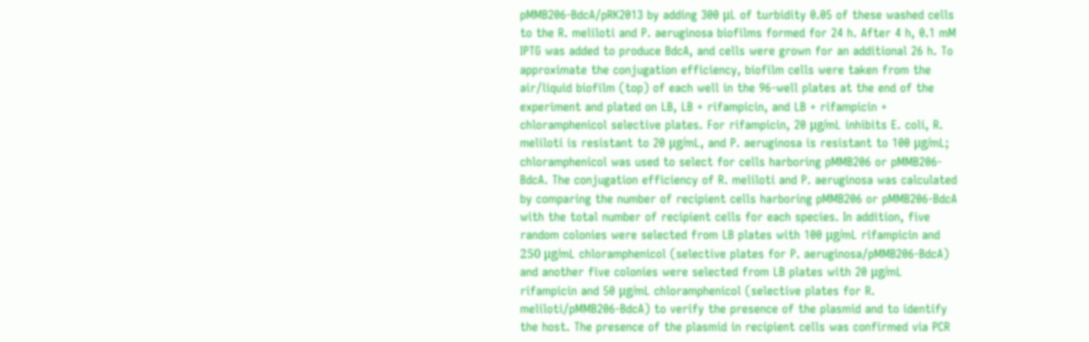pMMB206-BdcA/pRK2013 by adding 300 μL of turbidity 0.05 of these washed cells to the R. meliloti and P. aeruginosa biofilms formed for 24 h. After 4 h, 0.1 mM IPTG was added to produce BdcA, and cells were grown for an additional 26 h. To approximate the conjugation efficiency, biofilm cells were taken from the air/liquid biofilm (top) of each well in the 96-well plates at the end of the experiment and plated on LB, LB + rifampicin, and LB + rifampicin + chloramphenicol selective plates. For rifampicin, 20 μg/mL inhibits E. coli, R. meliloti is resistant to 20 μg/mL, and P. aeruginosa is resistant to 100 μg/mL; chloramphenicol was used to select for cells harboring pMMB206 or pMMB206-BdcA. The conjugation efficiency of R. meliloti and P. aeruginosa was calculated by comparing the number of recipient cells harboring pMMB206 or pMMB206-BdcA with the total number of recipient cells for each species. In addition, five random colonies were selected from LB plates with 100 μg/mL rifampicin and 250 μg/mL chloramphenicol (selective plates for P. aeruginosa/pMMB206-BdcA) and another five colonies were selected from LB plates with 20 μg/mL rifampicin and 50 μg/mL chloramphenicol (selective plates for R. meliloti/pMMB206-BdcA) to verify the presence of the plasmid and to identify the host. The presence of the plasmid in recipient cells was confirmed via PCR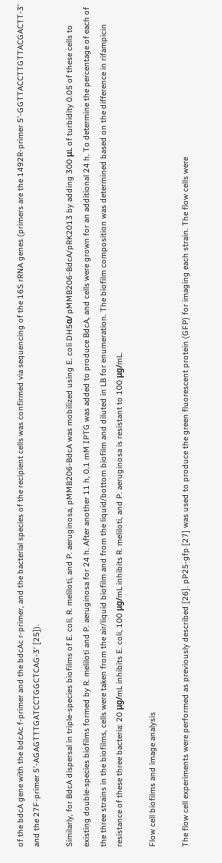of the bdcA gene with the bdcAc f-primer and the bdcAc r-primer, and the bacterial species of the recipient cells was confirmed via sequencing of the 16S rRNA genes (primers are the 1492R-primer 5'-GGTTACCTTGTTACGACTT-3' and the 27F-primer 5'-AGAGTTTGATCCTGGCTCAG-3' [25]).

Similarly, for BdcA dispersal in triple-species biofilms of E. coli, R. meliloti, and P. aeruginosa, pMMB206-BdcA was mobilized using E. coli DH5α/ pMMB206-BdcA/pRK2013 by adding 300 μL of turbidity 0.05 of these cells to existing double-species biofilms formed by R. meliloti and P. aeruginosa for 24 h. After another 11 h, 0.1 mM IPTG was added to produce BdcA, and cells were grown for an additional 24 h. To determine the percentage of each of the three strains in the biofilms, cells were taken from the air/liquid biofilm and from the liquid/bottom biofilm and diluted in LB for enumeration. The biofilm composition was determined based on the difference in rifampicin resistance of these three bacteria: 20 μg/mL inhibits E. coli, 100 μg/mL inhibits R. meliloti, and P. aeruginosa is resistant to 100 μg/mL.

Flow cell biofilms and image analysis

The flow cell experiments were performed as previously described [26]. pP25-gfp [27] was used to produce the green fluorescent protein (GFP) for imaging each strain. The flow cells were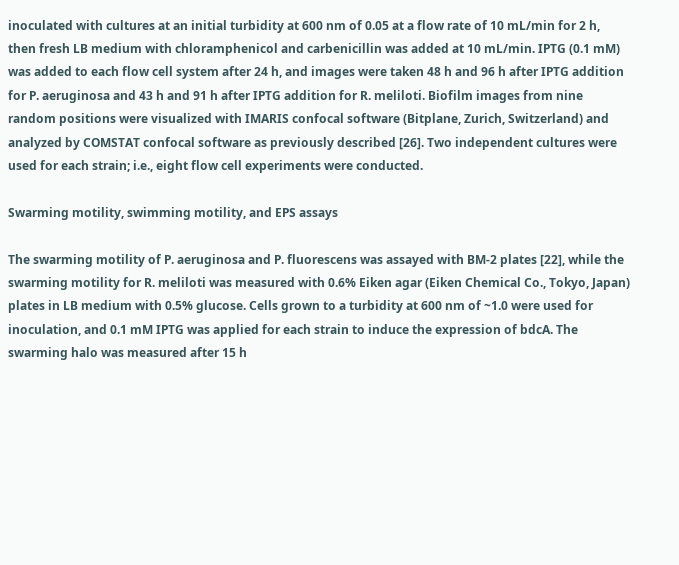inoculated with cultures at an initial turbidity at 600 nm of 0.05 at a flow rate of 10 mL/min for 2 h, then fresh LB medium with chloramphenicol and carbenicillin was added at 10 mL/min. IPTG (0.1 mM) was added to each flow cell system after 24 h, and images were taken 48 h and 96 h after IPTG addition for P. aeruginosa and 43 h and 91 h after IPTG addition for R. meliloti. Biofilm images from nine random positions were visualized with IMARIS confocal software (Bitplane, Zurich, Switzerland) and analyzed by COMSTAT confocal software as previously described [26]. Two independent cultures were used for each strain; i.e., eight flow cell experiments were conducted.

Swarming motility, swimming motility, and EPS assays

The swarming motility of P. aeruginosa and P. fluorescens was assayed with BM-2 plates [22], while the swarming motility for R. meliloti was measured with 0.6% Eiken agar (Eiken Chemical Co., Tokyo, Japan) plates in LB medium with 0.5% glucose. Cells grown to a turbidity at 600 nm of ~1.0 were used for inoculation, and 0.1 mM IPTG was applied for each strain to induce the expression of bdcA. The swarming halo was measured after 15 h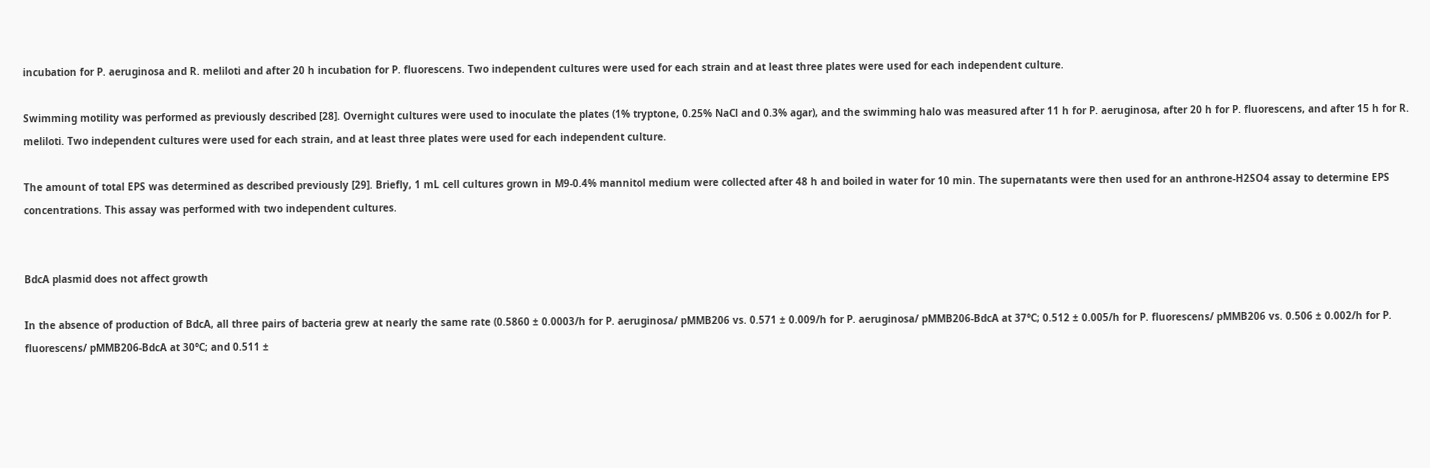incubation for P. aeruginosa and R. meliloti and after 20 h incubation for P. fluorescens. Two independent cultures were used for each strain and at least three plates were used for each independent culture.

Swimming motility was performed as previously described [28]. Overnight cultures were used to inoculate the plates (1% tryptone, 0.25% NaCl and 0.3% agar), and the swimming halo was measured after 11 h for P. aeruginosa, after 20 h for P. fluorescens, and after 15 h for R. meliloti. Two independent cultures were used for each strain, and at least three plates were used for each independent culture.

The amount of total EPS was determined as described previously [29]. Briefly, 1 mL cell cultures grown in M9-0.4% mannitol medium were collected after 48 h and boiled in water for 10 min. The supernatants were then used for an anthrone-H2SO4 assay to determine EPS concentrations. This assay was performed with two independent cultures.


BdcA plasmid does not affect growth

In the absence of production of BdcA, all three pairs of bacteria grew at nearly the same rate (0.5860 ± 0.0003/h for P. aeruginosa/ pMMB206 vs. 0.571 ± 0.009/h for P. aeruginosa/ pMMB206-BdcA at 37°C; 0.512 ± 0.005/h for P. fluorescens/ pMMB206 vs. 0.506 ± 0.002/h for P. fluorescens/ pMMB206-BdcA at 30°C; and 0.511 ±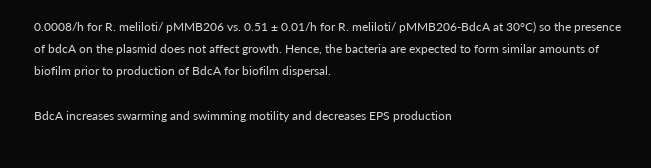0.0008/h for R. meliloti/ pMMB206 vs. 0.51 ± 0.01/h for R. meliloti/ pMMB206-BdcA at 30°C) so the presence of bdcA on the plasmid does not affect growth. Hence, the bacteria are expected to form similar amounts of biofilm prior to production of BdcA for biofilm dispersal.

BdcA increases swarming and swimming motility and decreases EPS production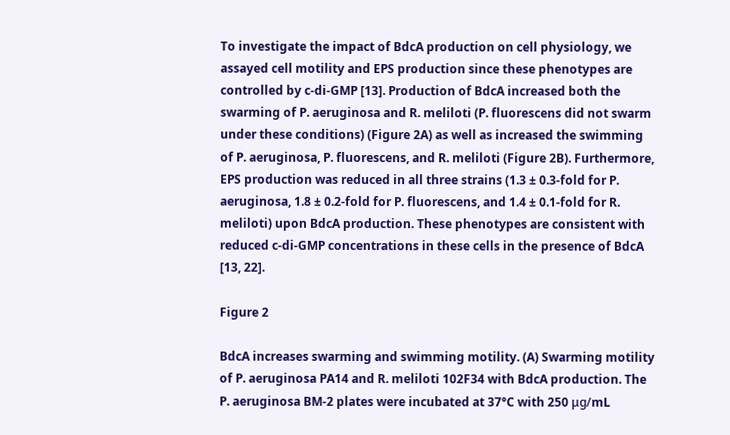To investigate the impact of BdcA production on cell physiology, we assayed cell motility and EPS production since these phenotypes are controlled by c-di-GMP [13]. Production of BdcA increased both the swarming of P. aeruginosa and R. meliloti (P. fluorescens did not swarm under these conditions) (Figure 2A) as well as increased the swimming of P. aeruginosa, P. fluorescens, and R. meliloti (Figure 2B). Furthermore, EPS production was reduced in all three strains (1.3 ± 0.3-fold for P. aeruginosa, 1.8 ± 0.2-fold for P. fluorescens, and 1.4 ± 0.1-fold for R. meliloti) upon BdcA production. These phenotypes are consistent with reduced c-di-GMP concentrations in these cells in the presence of BdcA [13, 22].

Figure 2

BdcA increases swarming and swimming motility. (A) Swarming motility of P. aeruginosa PA14 and R. meliloti 102F34 with BdcA production. The P. aeruginosa BM-2 plates were incubated at 37°C with 250 μg/mL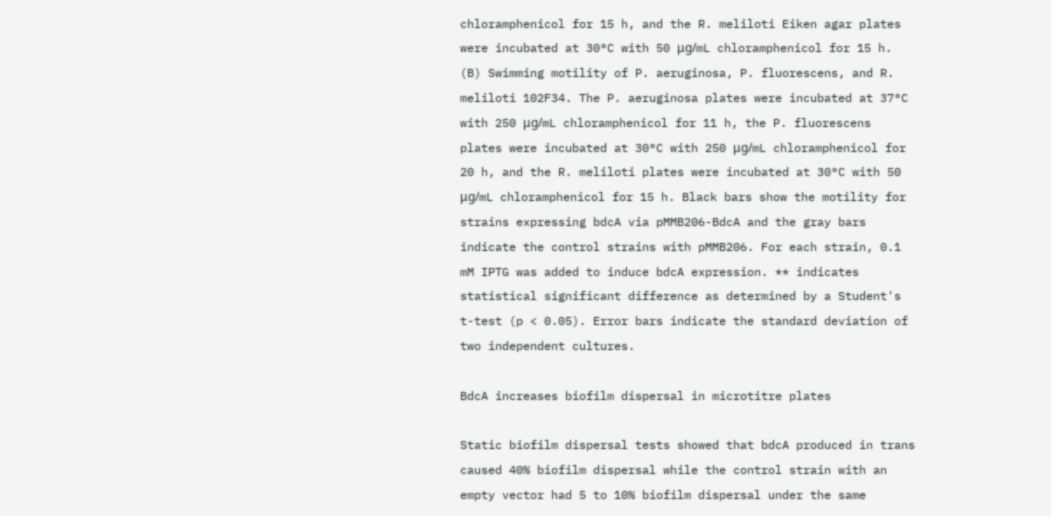chloramphenicol for 15 h, and the R. meliloti Eiken agar plates were incubated at 30°C with 50 μg/mL chloramphenicol for 15 h. (B) Swimming motility of P. aeruginosa, P. fluorescens, and R. meliloti 102F34. The P. aeruginosa plates were incubated at 37°C with 250 μg/mL chloramphenicol for 11 h, the P. fluorescens plates were incubated at 30°C with 250 μg/mL chloramphenicol for 20 h, and the R. meliloti plates were incubated at 30°C with 50 μg/mL chloramphenicol for 15 h. Black bars show the motility for strains expressing bdcA via pMMB206-BdcA and the gray bars indicate the control strains with pMMB206. For each strain, 0.1 mM IPTG was added to induce bdcA expression. ** indicates statistical significant difference as determined by a Student's t-test (p < 0.05). Error bars indicate the standard deviation of two independent cultures.

BdcA increases biofilm dispersal in microtitre plates

Static biofilm dispersal tests showed that bdcA produced in trans caused 40% biofilm dispersal while the control strain with an empty vector had 5 to 10% biofilm dispersal under the same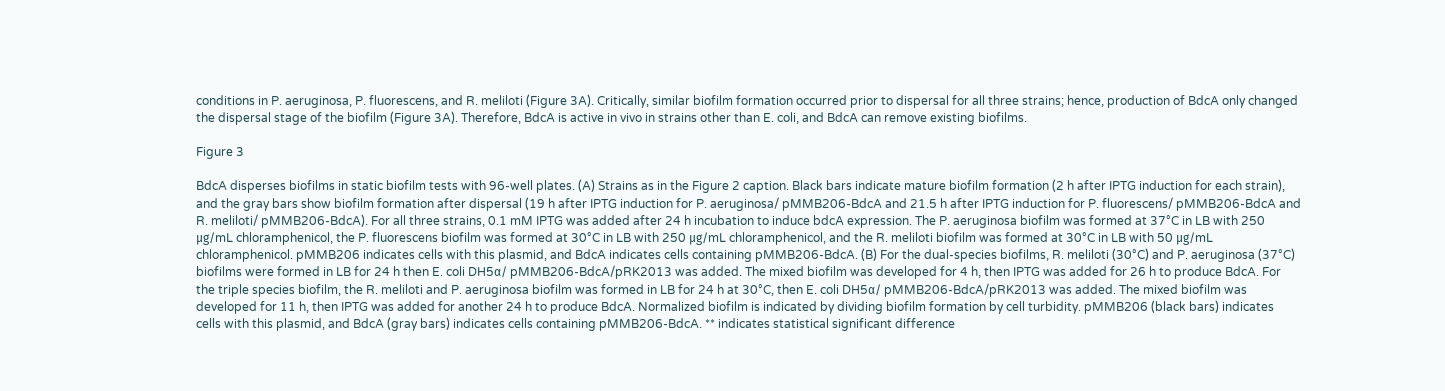conditions in P. aeruginosa, P. fluorescens, and R. meliloti (Figure 3A). Critically, similar biofilm formation occurred prior to dispersal for all three strains; hence, production of BdcA only changed the dispersal stage of the biofilm (Figure 3A). Therefore, BdcA is active in vivo in strains other than E. coli, and BdcA can remove existing biofilms.

Figure 3

BdcA disperses biofilms in static biofilm tests with 96-well plates. (A) Strains as in the Figure 2 caption. Black bars indicate mature biofilm formation (2 h after IPTG induction for each strain), and the gray bars show biofilm formation after dispersal (19 h after IPTG induction for P. aeruginosa/ pMMB206-BdcA and 21.5 h after IPTG induction for P. fluorescens/ pMMB206-BdcA and R. meliloti/ pMMB206-BdcA). For all three strains, 0.1 mM IPTG was added after 24 h incubation to induce bdcA expression. The P. aeruginosa biofilm was formed at 37°C in LB with 250 μg/mL chloramphenicol, the P. fluorescens biofilm was formed at 30°C in LB with 250 μg/mL chloramphenicol, and the R. meliloti biofilm was formed at 30°C in LB with 50 μg/mL chloramphenicol. pMMB206 indicates cells with this plasmid, and BdcA indicates cells containing pMMB206-BdcA. (B) For the dual-species biofilms, R. meliloti (30°C) and P. aeruginosa (37°C) biofilms were formed in LB for 24 h then E. coli DH5α/ pMMB206-BdcA/pRK2013 was added. The mixed biofilm was developed for 4 h, then IPTG was added for 26 h to produce BdcA. For the triple species biofilm, the R. meliloti and P. aeruginosa biofilm was formed in LB for 24 h at 30°C, then E. coli DH5α/ pMMB206-BdcA/pRK2013 was added. The mixed biofilm was developed for 11 h, then IPTG was added for another 24 h to produce BdcA. Normalized biofilm is indicated by dividing biofilm formation by cell turbidity. pMMB206 (black bars) indicates cells with this plasmid, and BdcA (gray bars) indicates cells containing pMMB206-BdcA. ** indicates statistical significant difference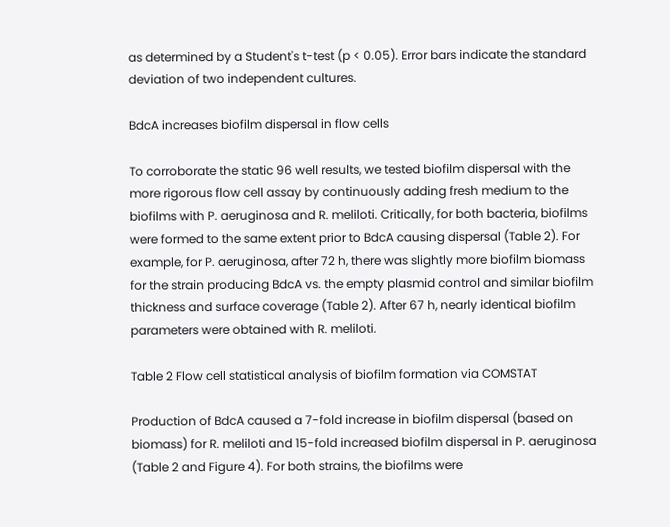as determined by a Student's t-test (p < 0.05). Error bars indicate the standard deviation of two independent cultures.

BdcA increases biofilm dispersal in flow cells

To corroborate the static 96 well results, we tested biofilm dispersal with the more rigorous flow cell assay by continuously adding fresh medium to the biofilms with P. aeruginosa and R. meliloti. Critically, for both bacteria, biofilms were formed to the same extent prior to BdcA causing dispersal (Table 2). For example, for P. aeruginosa, after 72 h, there was slightly more biofilm biomass for the strain producing BdcA vs. the empty plasmid control and similar biofilm thickness and surface coverage (Table 2). After 67 h, nearly identical biofilm parameters were obtained with R. meliloti.

Table 2 Flow cell statistical analysis of biofilm formation via COMSTAT

Production of BdcA caused a 7-fold increase in biofilm dispersal (based on biomass) for R. meliloti and 15-fold increased biofilm dispersal in P. aeruginosa (Table 2 and Figure 4). For both strains, the biofilms were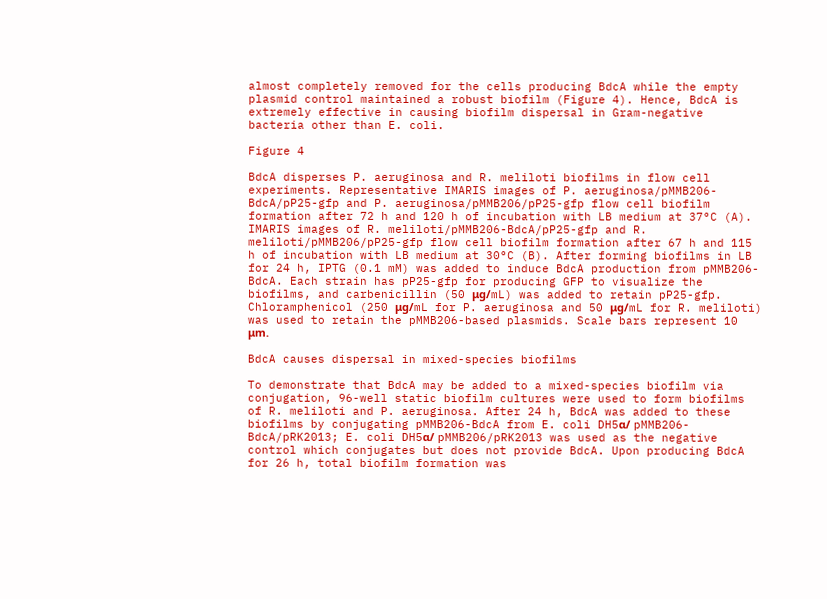almost completely removed for the cells producing BdcA while the empty plasmid control maintained a robust biofilm (Figure 4). Hence, BdcA is extremely effective in causing biofilm dispersal in Gram-negative bacteria other than E. coli.

Figure 4

BdcA disperses P. aeruginosa and R. meliloti biofilms in flow cell experiments. Representative IMARIS images of P. aeruginosa/pMMB206-BdcA/pP25-gfp and P. aeruginosa/pMMB206/pP25-gfp flow cell biofilm formation after 72 h and 120 h of incubation with LB medium at 37°C (A). IMARIS images of R. meliloti/pMMB206-BdcA/pP25-gfp and R. meliloti/pMMB206/pP25-gfp flow cell biofilm formation after 67 h and 115 h of incubation with LB medium at 30°C (B). After forming biofilms in LB for 24 h, IPTG (0.1 mM) was added to induce BdcA production from pMMB206-BdcA. Each strain has pP25-gfp for producing GFP to visualize the biofilms, and carbenicillin (50 μg/mL) was added to retain pP25-gfp. Chloramphenicol (250 μg/mL for P. aeruginosa and 50 μg/mL for R. meliloti) was used to retain the pMMB206-based plasmids. Scale bars represent 10 μm.

BdcA causes dispersal in mixed-species biofilms

To demonstrate that BdcA may be added to a mixed-species biofilm via conjugation, 96-well static biofilm cultures were used to form biofilms of R. meliloti and P. aeruginosa. After 24 h, BdcA was added to these biofilms by conjugating pMMB206-BdcA from E. coli DH5α/ pMMB206-BdcA/pRK2013; E. coli DH5α/ pMMB206/pRK2013 was used as the negative control which conjugates but does not provide BdcA. Upon producing BdcA for 26 h, total biofilm formation was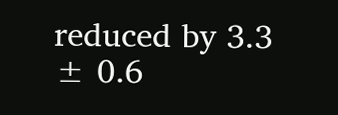reduced by 3.3 ± 0.6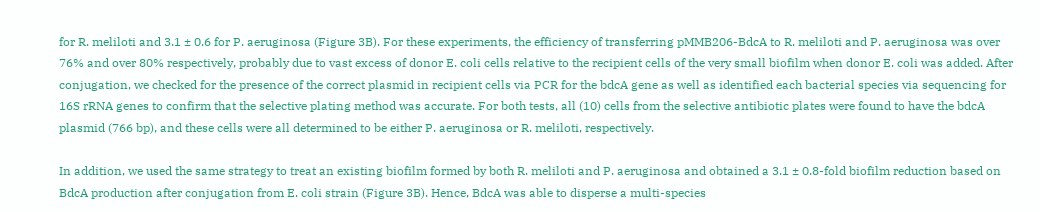for R. meliloti and 3.1 ± 0.6 for P. aeruginosa (Figure 3B). For these experiments, the efficiency of transferring pMMB206-BdcA to R. meliloti and P. aeruginosa was over 76% and over 80% respectively, probably due to vast excess of donor E. coli cells relative to the recipient cells of the very small biofilm when donor E. coli was added. After conjugation, we checked for the presence of the correct plasmid in recipient cells via PCR for the bdcA gene as well as identified each bacterial species via sequencing for 16S rRNA genes to confirm that the selective plating method was accurate. For both tests, all (10) cells from the selective antibiotic plates were found to have the bdcA plasmid (766 bp), and these cells were all determined to be either P. aeruginosa or R. meliloti, respectively.

In addition, we used the same strategy to treat an existing biofilm formed by both R. meliloti and P. aeruginosa and obtained a 3.1 ± 0.8-fold biofilm reduction based on BdcA production after conjugation from E. coli strain (Figure 3B). Hence, BdcA was able to disperse a multi-species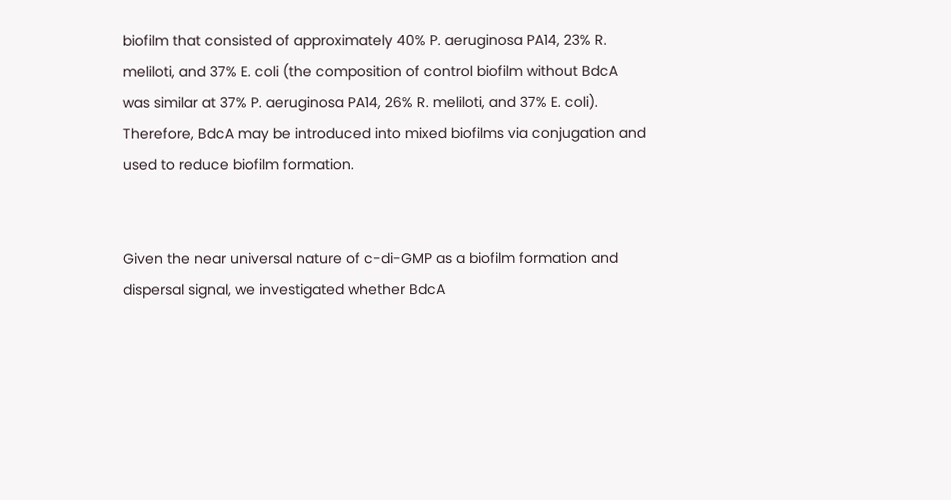biofilm that consisted of approximately 40% P. aeruginosa PA14, 23% R. meliloti, and 37% E. coli (the composition of control biofilm without BdcA was similar at 37% P. aeruginosa PA14, 26% R. meliloti, and 37% E. coli). Therefore, BdcA may be introduced into mixed biofilms via conjugation and used to reduce biofilm formation.


Given the near universal nature of c-di-GMP as a biofilm formation and dispersal signal, we investigated whether BdcA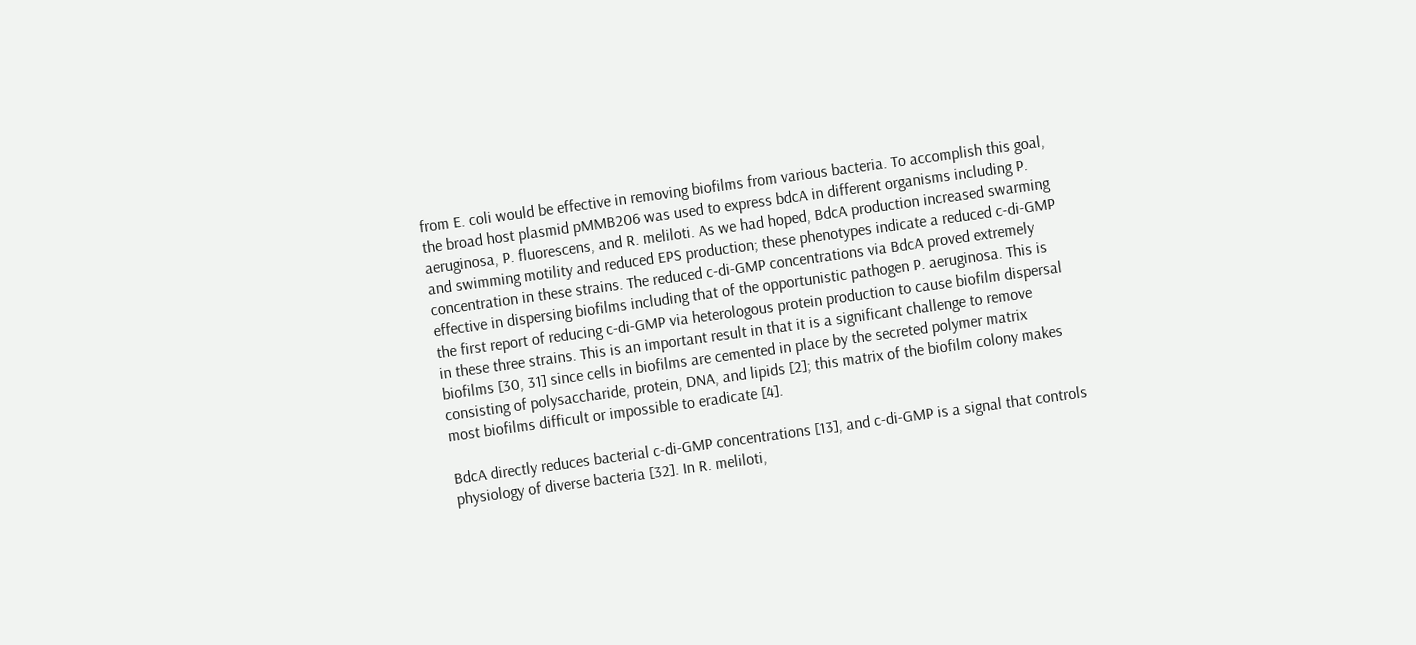from E. coli would be effective in removing biofilms from various bacteria. To accomplish this goal, the broad host plasmid pMMB206 was used to express bdcA in different organisms including P. aeruginosa, P. fluorescens, and R. meliloti. As we had hoped, BdcA production increased swarming and swimming motility and reduced EPS production; these phenotypes indicate a reduced c-di-GMP concentration in these strains. The reduced c-di-GMP concentrations via BdcA proved extremely effective in dispersing biofilms including that of the opportunistic pathogen P. aeruginosa. This is the first report of reducing c-di-GMP via heterologous protein production to cause biofilm dispersal in these three strains. This is an important result in that it is a significant challenge to remove biofilms [30, 31] since cells in biofilms are cemented in place by the secreted polymer matrix consisting of polysaccharide, protein, DNA, and lipids [2]; this matrix of the biofilm colony makes most biofilms difficult or impossible to eradicate [4].

BdcA directly reduces bacterial c-di-GMP concentrations [13], and c-di-GMP is a signal that controls physiology of diverse bacteria [32]. In R. meliloti,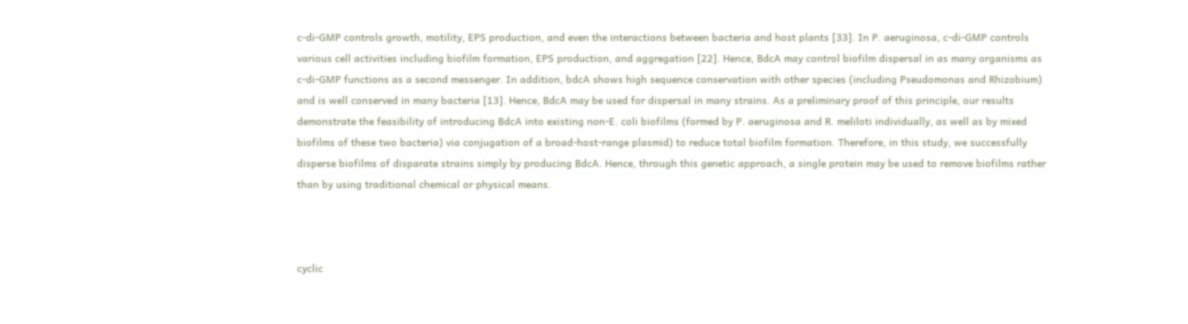c-di-GMP controls growth, motility, EPS production, and even the interactions between bacteria and host plants [33]. In P. aeruginosa, c-di-GMP controls various cell activities including biofilm formation, EPS production, and aggregation [22]. Hence, BdcA may control biofilm dispersal in as many organisms as c-di-GMP functions as a second messenger. In addition, bdcA shows high sequence conservation with other species (including Pseudomonas and Rhizobium) and is well conserved in many bacteria [13]. Hence, BdcA may be used for dispersal in many strains. As a preliminary proof of this principle, our results demonstrate the feasibility of introducing BdcA into existing non-E. coli biofilms (formed by P. aeruginosa and R. meliloti individually, as well as by mixed biofilms of these two bacteria) via conjugation of a broad-host-range plasmid) to reduce total biofilm formation. Therefore, in this study, we successfully disperse biofilms of disparate strains simply by producing BdcA. Hence, through this genetic approach, a single protein may be used to remove biofilms rather than by using traditional chemical or physical means.



cyclic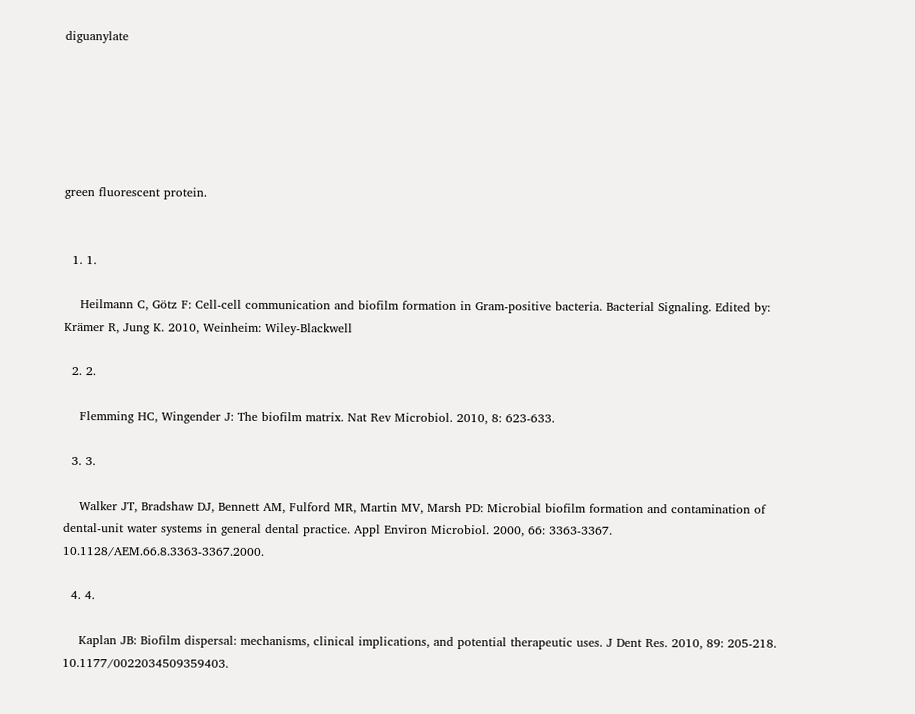diguanylate






green fluorescent protein.


  1. 1.

    Heilmann C, Götz F: Cell-cell communication and biofilm formation in Gram-positive bacteria. Bacterial Signaling. Edited by: Krämer R, Jung K. 2010, Weinheim: Wiley-Blackwell

  2. 2.

    Flemming HC, Wingender J: The biofilm matrix. Nat Rev Microbiol. 2010, 8: 623-633.

  3. 3.

    Walker JT, Bradshaw DJ, Bennett AM, Fulford MR, Martin MV, Marsh PD: Microbial biofilm formation and contamination of dental-unit water systems in general dental practice. Appl Environ Microbiol. 2000, 66: 3363-3367. 10.1128/AEM.66.8.3363-3367.2000.

  4. 4.

    Kaplan JB: Biofilm dispersal: mechanisms, clinical implications, and potential therapeutic uses. J Dent Res. 2010, 89: 205-218. 10.1177/0022034509359403.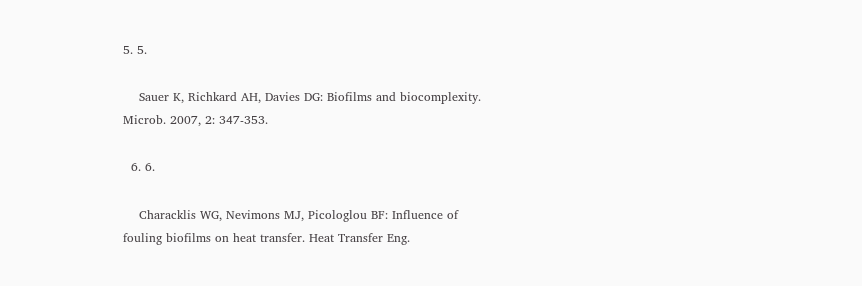5. 5.

    Sauer K, Richkard AH, Davies DG: Biofilms and biocomplexity. Microb. 2007, 2: 347-353.

  6. 6.

    Characklis WG, Nevimons MJ, Picologlou BF: Influence of fouling biofilms on heat transfer. Heat Transfer Eng.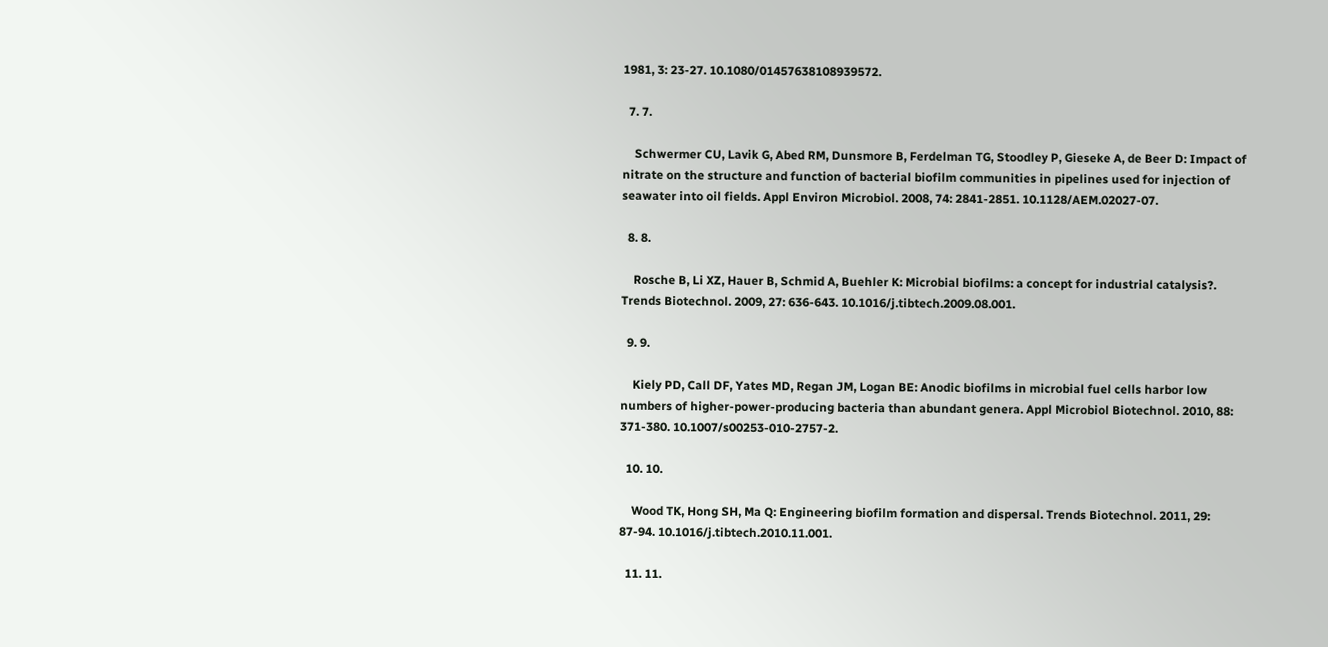1981, 3: 23-27. 10.1080/01457638108939572.

  7. 7.

    Schwermer CU, Lavik G, Abed RM, Dunsmore B, Ferdelman TG, Stoodley P, Gieseke A, de Beer D: Impact of nitrate on the structure and function of bacterial biofilm communities in pipelines used for injection of seawater into oil fields. Appl Environ Microbiol. 2008, 74: 2841-2851. 10.1128/AEM.02027-07.

  8. 8.

    Rosche B, Li XZ, Hauer B, Schmid A, Buehler K: Microbial biofilms: a concept for industrial catalysis?. Trends Biotechnol. 2009, 27: 636-643. 10.1016/j.tibtech.2009.08.001.

  9. 9.

    Kiely PD, Call DF, Yates MD, Regan JM, Logan BE: Anodic biofilms in microbial fuel cells harbor low numbers of higher-power-producing bacteria than abundant genera. Appl Microbiol Biotechnol. 2010, 88: 371-380. 10.1007/s00253-010-2757-2.

  10. 10.

    Wood TK, Hong SH, Ma Q: Engineering biofilm formation and dispersal. Trends Biotechnol. 2011, 29: 87-94. 10.1016/j.tibtech.2010.11.001.

  11. 11.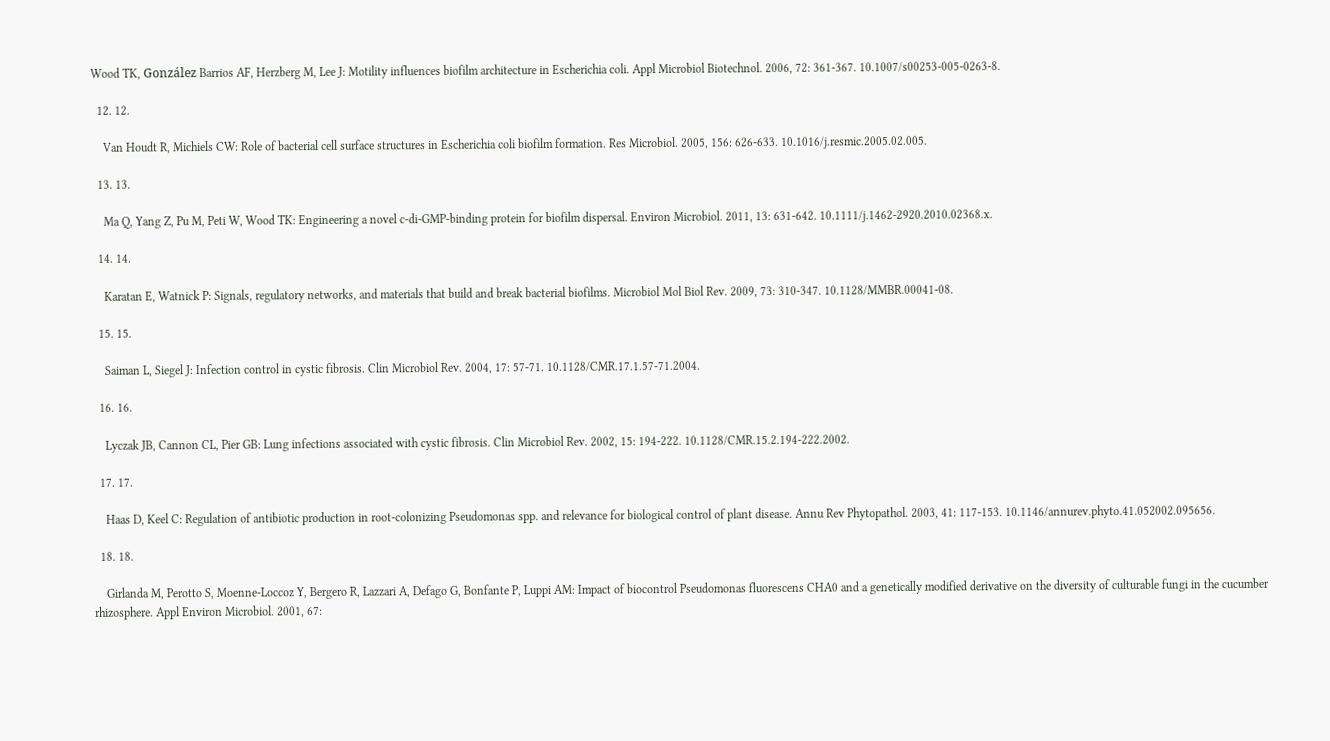Wood TK, González Barrios AF, Herzberg M, Lee J: Motility influences biofilm architecture in Escherichia coli. Appl Microbiol Biotechnol. 2006, 72: 361-367. 10.1007/s00253-005-0263-8.

  12. 12.

    Van Houdt R, Michiels CW: Role of bacterial cell surface structures in Escherichia coli biofilm formation. Res Microbiol. 2005, 156: 626-633. 10.1016/j.resmic.2005.02.005.

  13. 13.

    Ma Q, Yang Z, Pu M, Peti W, Wood TK: Engineering a novel c-di-GMP-binding protein for biofilm dispersal. Environ Microbiol. 2011, 13: 631-642. 10.1111/j.1462-2920.2010.02368.x.

  14. 14.

    Karatan E, Watnick P: Signals, regulatory networks, and materials that build and break bacterial biofilms. Microbiol Mol Biol Rev. 2009, 73: 310-347. 10.1128/MMBR.00041-08.

  15. 15.

    Saiman L, Siegel J: Infection control in cystic fibrosis. Clin Microbiol Rev. 2004, 17: 57-71. 10.1128/CMR.17.1.57-71.2004.

  16. 16.

    Lyczak JB, Cannon CL, Pier GB: Lung infections associated with cystic fibrosis. Clin Microbiol Rev. 2002, 15: 194-222. 10.1128/CMR.15.2.194-222.2002.

  17. 17.

    Haas D, Keel C: Regulation of antibiotic production in root-colonizing Pseudomonas spp. and relevance for biological control of plant disease. Annu Rev Phytopathol. 2003, 41: 117-153. 10.1146/annurev.phyto.41.052002.095656.

  18. 18.

    Girlanda M, Perotto S, Moenne-Loccoz Y, Bergero R, Lazzari A, Defago G, Bonfante P, Luppi AM: Impact of biocontrol Pseudomonas fluorescens CHA0 and a genetically modified derivative on the diversity of culturable fungi in the cucumber rhizosphere. Appl Environ Microbiol. 2001, 67: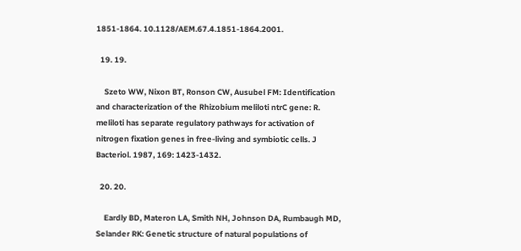1851-1864. 10.1128/AEM.67.4.1851-1864.2001.

  19. 19.

    Szeto WW, Nixon BT, Ronson CW, Ausubel FM: Identification and characterization of the Rhizobium meliloti ntrC gene: R. meliloti has separate regulatory pathways for activation of nitrogen fixation genes in free-living and symbiotic cells. J Bacteriol. 1987, 169: 1423-1432.

  20. 20.

    Eardly BD, Materon LA, Smith NH, Johnson DA, Rumbaugh MD, Selander RK: Genetic structure of natural populations of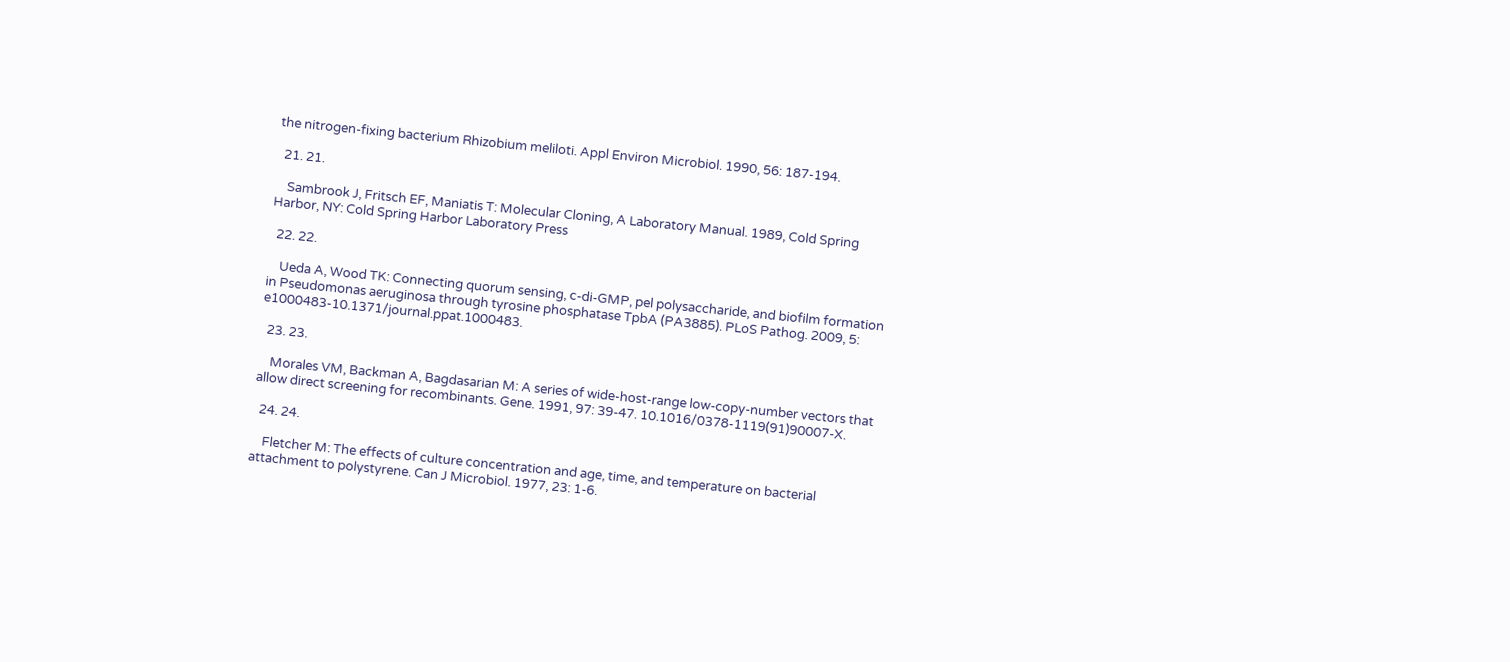the nitrogen-fixing bacterium Rhizobium meliloti. Appl Environ Microbiol. 1990, 56: 187-194.

  21. 21.

    Sambrook J, Fritsch EF, Maniatis T: Molecular Cloning, A Laboratory Manual. 1989, Cold Spring Harbor, NY: Cold Spring Harbor Laboratory Press

  22. 22.

    Ueda A, Wood TK: Connecting quorum sensing, c-di-GMP, pel polysaccharide, and biofilm formation in Pseudomonas aeruginosa through tyrosine phosphatase TpbA (PA3885). PLoS Pathog. 2009, 5: e1000483-10.1371/journal.ppat.1000483.

  23. 23.

    Morales VM, Backman A, Bagdasarian M: A series of wide-host-range low-copy-number vectors that allow direct screening for recombinants. Gene. 1991, 97: 39-47. 10.1016/0378-1119(91)90007-X.

  24. 24.

    Fletcher M: The effects of culture concentration and age, time, and temperature on bacterial attachment to polystyrene. Can J Microbiol. 1977, 23: 1-6.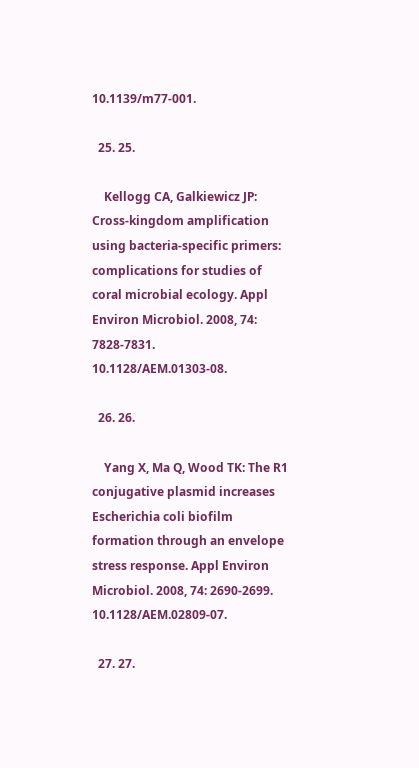10.1139/m77-001.

  25. 25.

    Kellogg CA, Galkiewicz JP: Cross-kingdom amplification using bacteria-specific primers: complications for studies of coral microbial ecology. Appl Environ Microbiol. 2008, 74: 7828-7831. 10.1128/AEM.01303-08.

  26. 26.

    Yang X, Ma Q, Wood TK: The R1 conjugative plasmid increases Escherichia coli biofilm formation through an envelope stress response. Appl Environ Microbiol. 2008, 74: 2690-2699. 10.1128/AEM.02809-07.

  27. 27.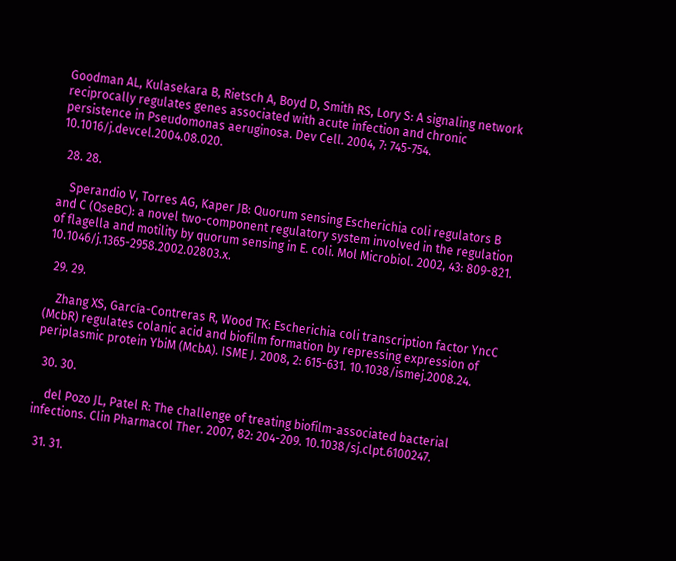Goodman AL, Kulasekara B, Rietsch A, Boyd D, Smith RS, Lory S: A signaling network reciprocally regulates genes associated with acute infection and chronic persistence in Pseudomonas aeruginosa. Dev Cell. 2004, 7: 745-754. 10.1016/j.devcel.2004.08.020.

  28. 28.

    Sperandio V, Torres AG, Kaper JB: Quorum sensing Escherichia coli regulators B and C (QseBC): a novel two-component regulatory system involved in the regulation of flagella and motility by quorum sensing in E. coli. Mol Microbiol. 2002, 43: 809-821. 10.1046/j.1365-2958.2002.02803.x.

  29. 29.

    Zhang XS, García-Contreras R, Wood TK: Escherichia coli transcription factor YncC (McbR) regulates colanic acid and biofilm formation by repressing expression of periplasmic protein YbiM (McbA). ISME J. 2008, 2: 615-631. 10.1038/ismej.2008.24.

  30. 30.

    del Pozo JL, Patel R: The challenge of treating biofilm-associated bacterial infections. Clin Pharmacol Ther. 2007, 82: 204-209. 10.1038/sj.clpt.6100247.

  31. 31.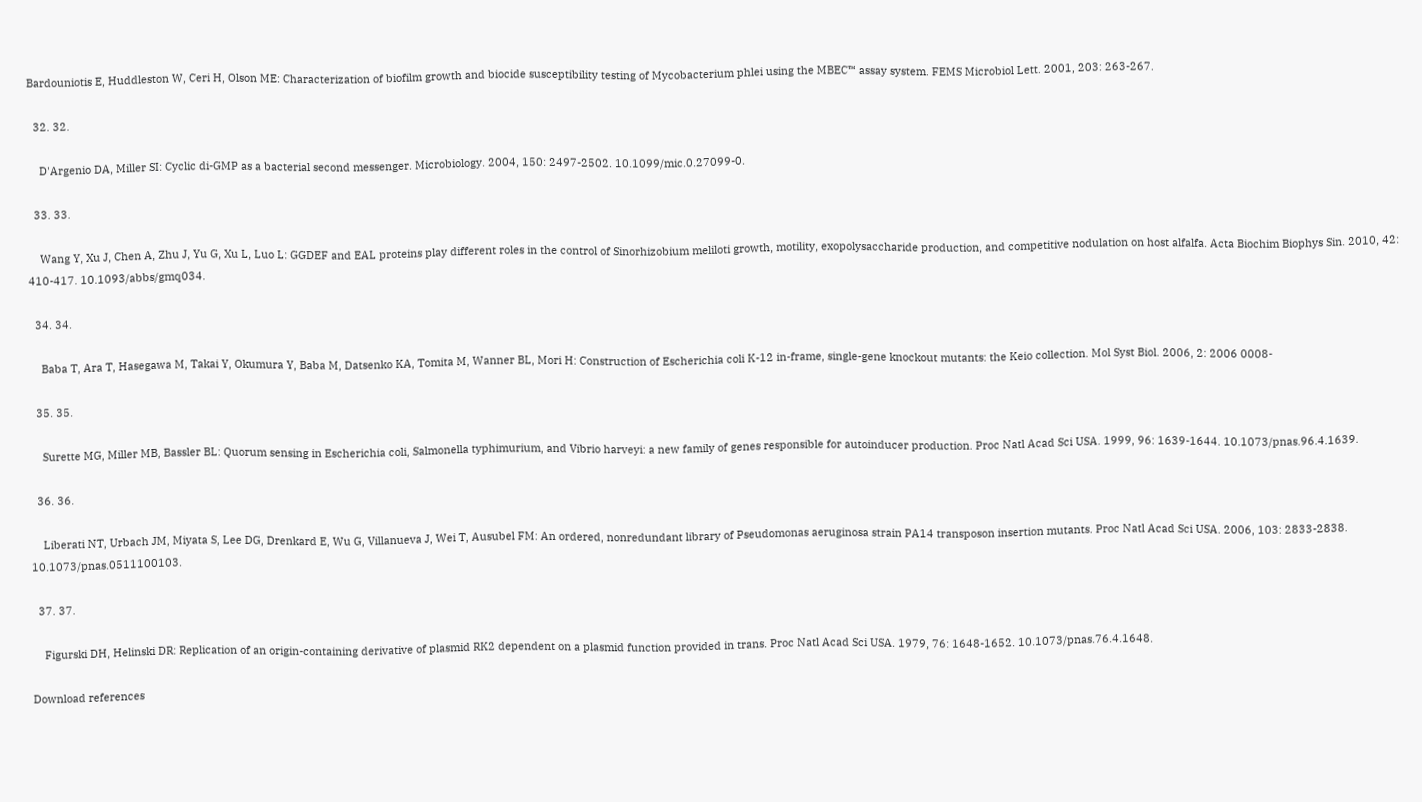Bardouniotis E, Huddleston W, Ceri H, Olson ME: Characterization of biofilm growth and biocide susceptibility testing of Mycobacterium phlei using the MBEC™ assay system. FEMS Microbiol Lett. 2001, 203: 263-267.

  32. 32.

    D'Argenio DA, Miller SI: Cyclic di-GMP as a bacterial second messenger. Microbiology. 2004, 150: 2497-2502. 10.1099/mic.0.27099-0.

  33. 33.

    Wang Y, Xu J, Chen A, Zhu J, Yu G, Xu L, Luo L: GGDEF and EAL proteins play different roles in the control of Sinorhizobium meliloti growth, motility, exopolysaccharide production, and competitive nodulation on host alfalfa. Acta Biochim Biophys Sin. 2010, 42: 410-417. 10.1093/abbs/gmq034.

  34. 34.

    Baba T, Ara T, Hasegawa M, Takai Y, Okumura Y, Baba M, Datsenko KA, Tomita M, Wanner BL, Mori H: Construction of Escherichia coli K-12 in-frame, single-gene knockout mutants: the Keio collection. Mol Syst Biol. 2006, 2: 2006 0008-

  35. 35.

    Surette MG, Miller MB, Bassler BL: Quorum sensing in Escherichia coli, Salmonella typhimurium, and Vibrio harveyi: a new family of genes responsible for autoinducer production. Proc Natl Acad Sci USA. 1999, 96: 1639-1644. 10.1073/pnas.96.4.1639.

  36. 36.

    Liberati NT, Urbach JM, Miyata S, Lee DG, Drenkard E, Wu G, Villanueva J, Wei T, Ausubel FM: An ordered, nonredundant library of Pseudomonas aeruginosa strain PA14 transposon insertion mutants. Proc Natl Acad Sci USA. 2006, 103: 2833-2838. 10.1073/pnas.0511100103.

  37. 37.

    Figurski DH, Helinski DR: Replication of an origin-containing derivative of plasmid RK2 dependent on a plasmid function provided in trans. Proc Natl Acad Sci USA. 1979, 76: 1648-1652. 10.1073/pnas.76.4.1648.

Download references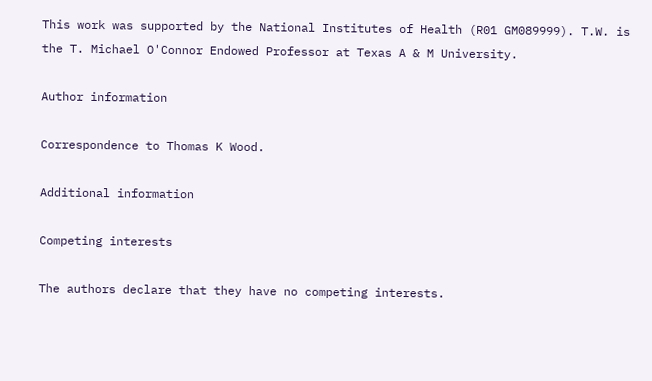This work was supported by the National Institutes of Health (R01 GM089999). T.W. is the T. Michael O'Connor Endowed Professor at Texas A & M University.

Author information

Correspondence to Thomas K Wood.

Additional information

Competing interests

The authors declare that they have no competing interests.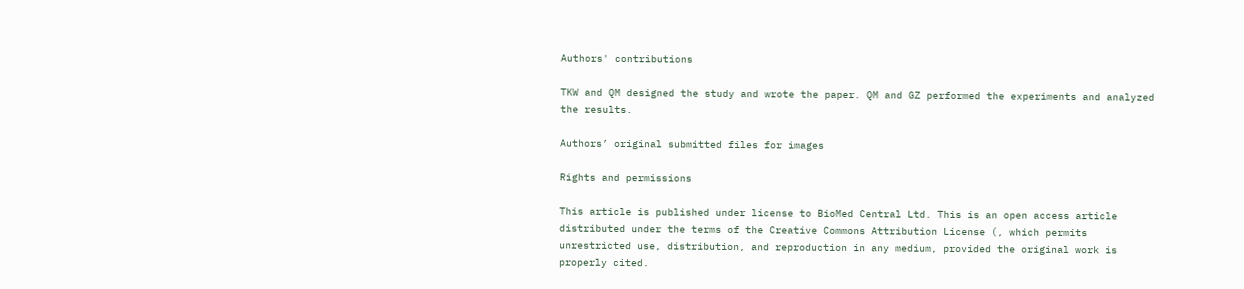Authors' contributions

TKW and QM designed the study and wrote the paper. QM and GZ performed the experiments and analyzed the results.

Authors’ original submitted files for images

Rights and permissions

This article is published under license to BioMed Central Ltd. This is an open access article distributed under the terms of the Creative Commons Attribution License (, which permits unrestricted use, distribution, and reproduction in any medium, provided the original work is properly cited.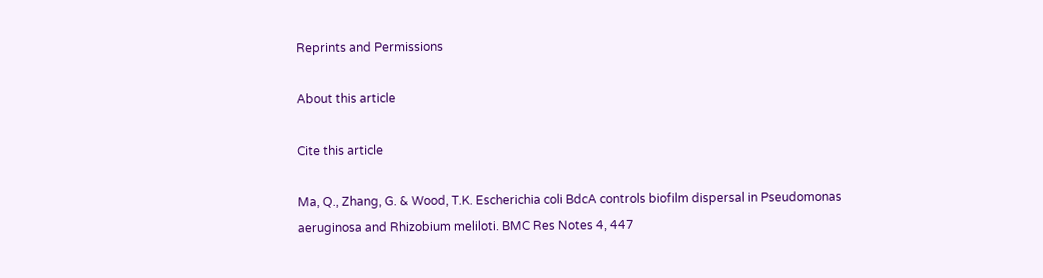Reprints and Permissions

About this article

Cite this article

Ma, Q., Zhang, G. & Wood, T.K. Escherichia coli BdcA controls biofilm dispersal in Pseudomonas aeruginosa and Rhizobium meliloti. BMC Res Notes 4, 447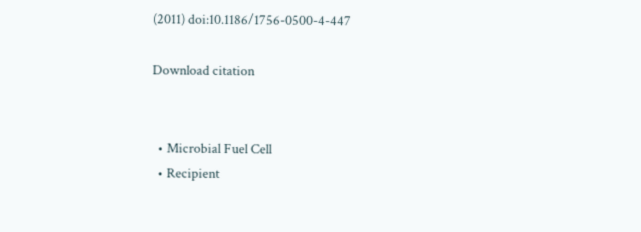(2011) doi:10.1186/1756-0500-4-447

Download citation


  • Microbial Fuel Cell
  • Recipient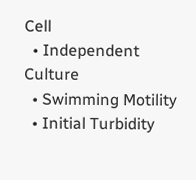Cell
  • Independent Culture
  • Swimming Motility
  • Initial Turbidity